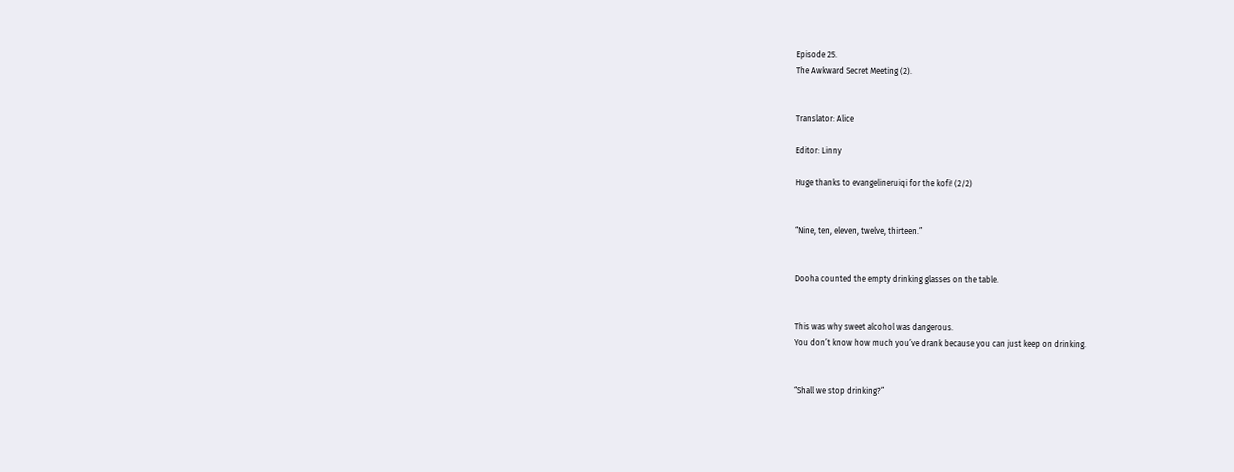Episode 25.
The Awkward Secret Meeting (2).


Translator: Alice

Editor: Linny

Huge thanks to evangelineruiqi for the kofi! (2/2)


“Nine, ten, eleven, twelve, thirteen.”


Dooha counted the empty drinking glasses on the table.


This was why sweet alcohol was dangerous.
You don’t know how much you’ve drank because you can just keep on drinking.


“Shall we stop drinking?”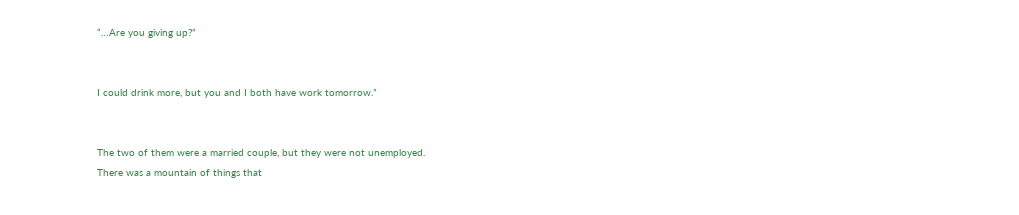“…Are you giving up?”


I could drink more, but you and I both have work tomorrow.”


The two of them were a married couple, but they were not unemployed.
There was a mountain of things that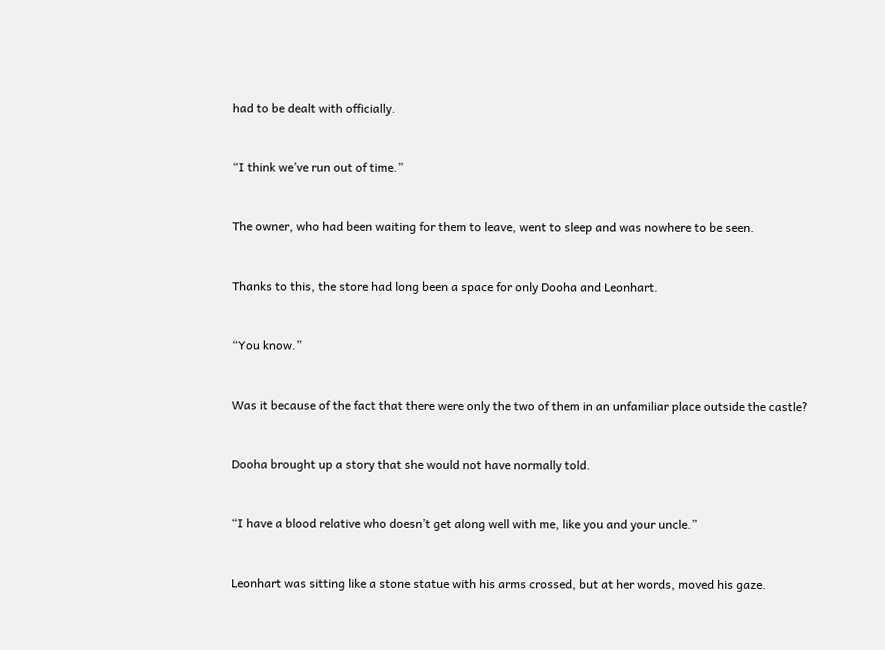had to be dealt with officially.


“I think we’ve run out of time.”


The owner, who had been waiting for them to leave, went to sleep and was nowhere to be seen.


Thanks to this, the store had long been a space for only Dooha and Leonhart.


“You know.”


Was it because of the fact that there were only the two of them in an unfamiliar place outside the castle?


Dooha brought up a story that she would not have normally told.


“I have a blood relative who doesn’t get along well with me, like you and your uncle.”


Leonhart was sitting like a stone statue with his arms crossed, but at her words, moved his gaze.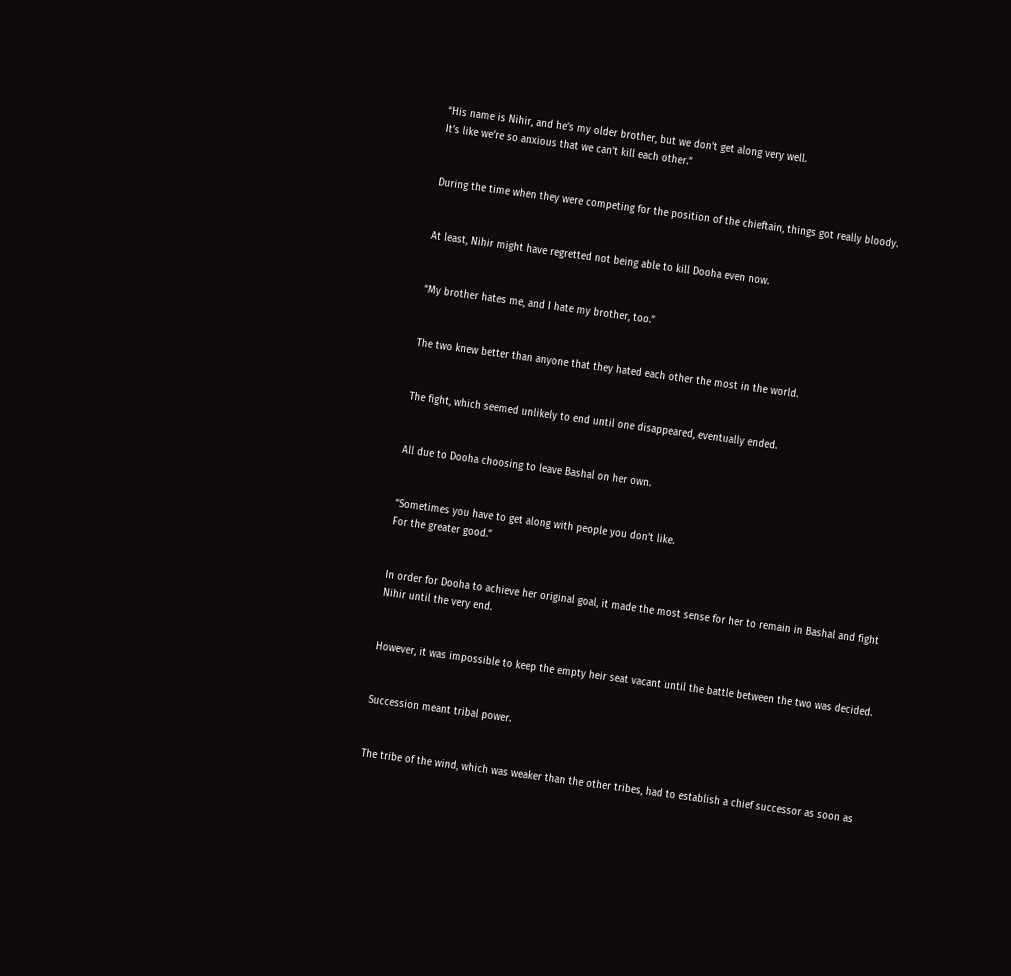“His name is Nihir, and he’s my older brother, but we don’t get along very well.
It’s like we’re so anxious that we can’t kill each other.”


During the time when they were competing for the position of the chieftain, things got really bloody.


At least, Nihir might have regretted not being able to kill Dooha even now.


“My brother hates me, and I hate my brother, too.”


The two knew better than anyone that they hated each other the most in the world.


The fight, which seemed unlikely to end until one disappeared, eventually ended.


All due to Dooha choosing to leave Bashal on her own.


“Sometimes you have to get along with people you don’t like.
For the greater good.”


In order for Dooha to achieve her original goal, it made the most sense for her to remain in Bashal and fight Nihir until the very end.


However, it was impossible to keep the empty heir seat vacant until the battle between the two was decided.


Succession meant tribal power.


The tribe of the wind, which was weaker than the other tribes, had to establish a chief successor as soon as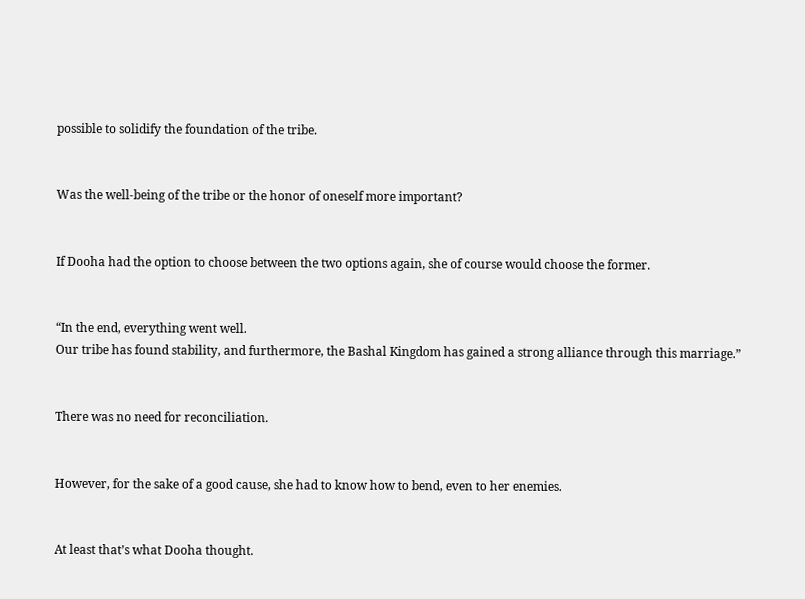possible to solidify the foundation of the tribe.


Was the well-being of the tribe or the honor of oneself more important?


If Dooha had the option to choose between the two options again, she of course would choose the former.


“In the end, everything went well.
Our tribe has found stability, and furthermore, the Bashal Kingdom has gained a strong alliance through this marriage.”


There was no need for reconciliation.


However, for the sake of a good cause, she had to know how to bend, even to her enemies.


At least that’s what Dooha thought.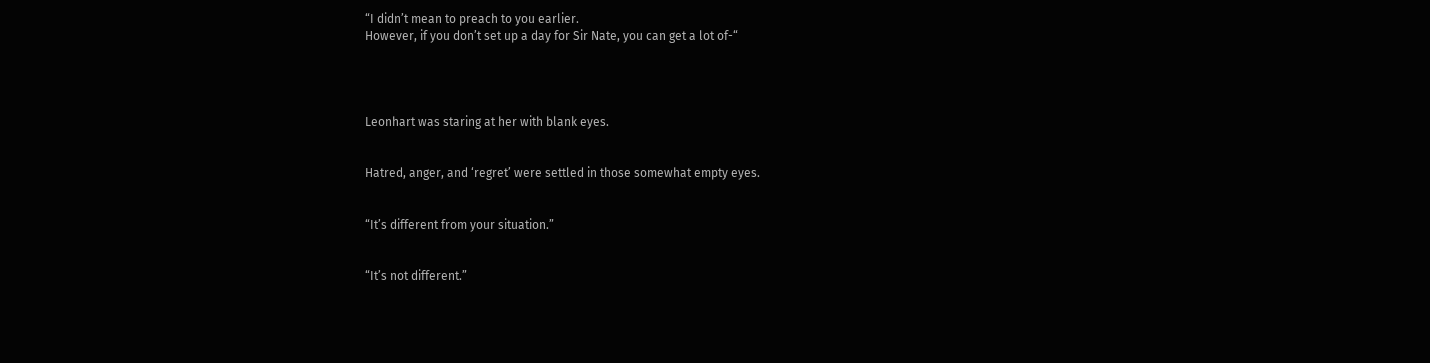“I didn’t mean to preach to you earlier.
However, if you don’t set up a day for Sir Nate, you can get a lot of-“




Leonhart was staring at her with blank eyes.


Hatred, anger, and ‘regret’ were settled in those somewhat empty eyes.


“It’s different from your situation.”


“It’s not different.”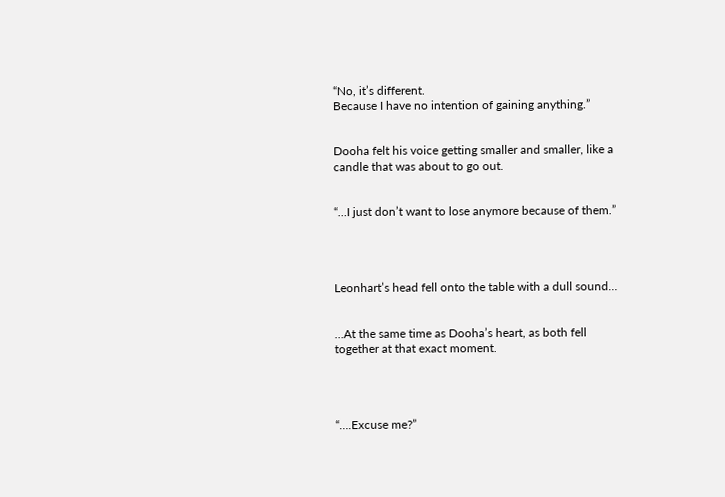“No, it’s different.
Because I have no intention of gaining anything.”


Dooha felt his voice getting smaller and smaller, like a candle that was about to go out.


“…I just don’t want to lose anymore because of them.”




Leonhart’s head fell onto the table with a dull sound…


…At the same time as Dooha’s heart, as both fell together at that exact moment.




“….Excuse me?”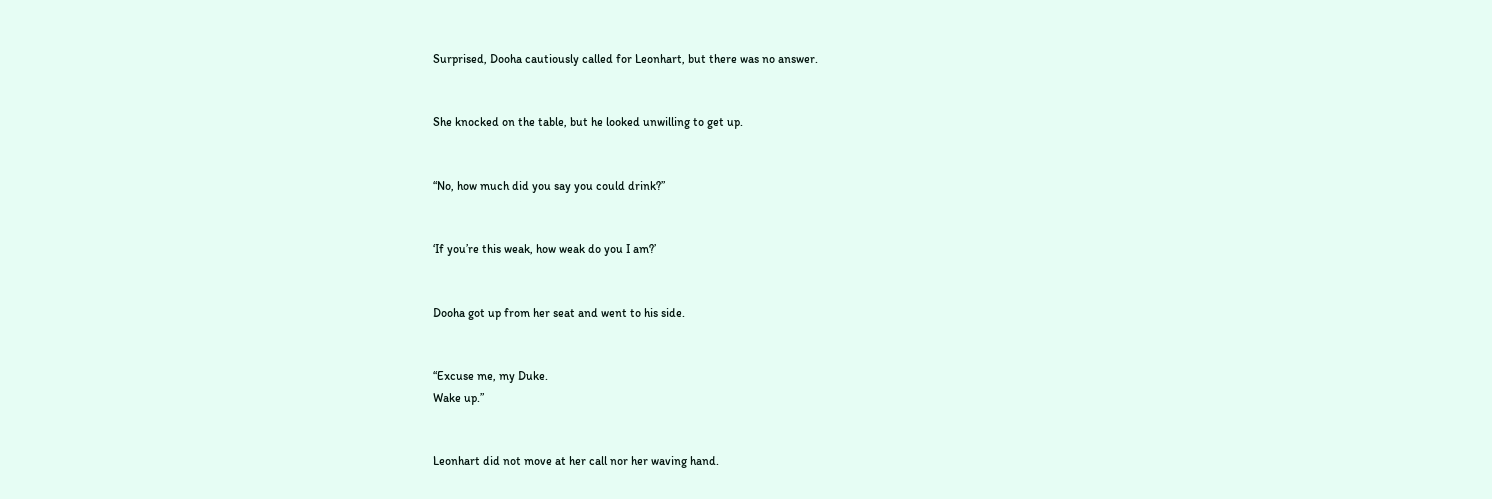Surprised, Dooha cautiously called for Leonhart, but there was no answer.


She knocked on the table, but he looked unwilling to get up.


“No, how much did you say you could drink?”


‘If you’re this weak, how weak do you I am?’


Dooha got up from her seat and went to his side.


“Excuse me, my Duke.
Wake up.”


Leonhart did not move at her call nor her waving hand.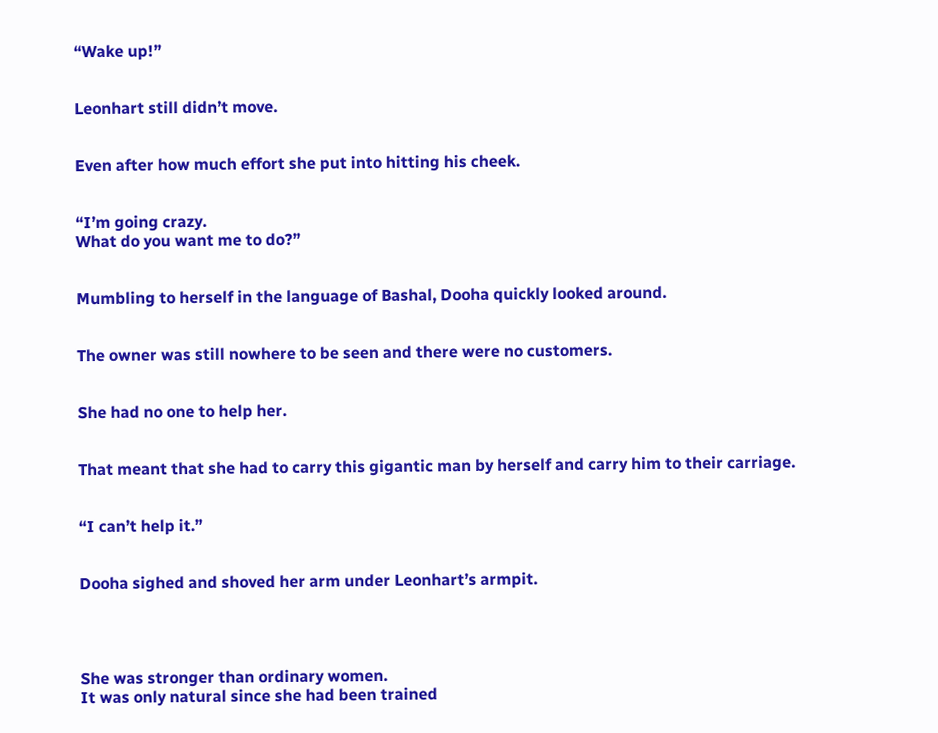“Wake up!”


Leonhart still didn’t move.


Even after how much effort she put into hitting his cheek.


“I’m going crazy.
What do you want me to do?”


Mumbling to herself in the language of Bashal, Dooha quickly looked around.


The owner was still nowhere to be seen and there were no customers.


She had no one to help her.


That meant that she had to carry this gigantic man by herself and carry him to their carriage.


“I can’t help it.”


Dooha sighed and shoved her arm under Leonhart’s armpit.




She was stronger than ordinary women.
It was only natural since she had been trained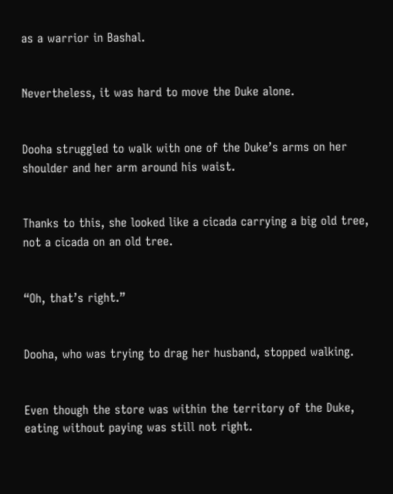as a warrior in Bashal.


Nevertheless, it was hard to move the Duke alone.


Dooha struggled to walk with one of the Duke’s arms on her shoulder and her arm around his waist.


Thanks to this, she looked like a cicada carrying a big old tree, not a cicada on an old tree.


“Oh, that’s right.”


Dooha, who was trying to drag her husband, stopped walking.


Even though the store was within the territory of the Duke, eating without paying was still not right.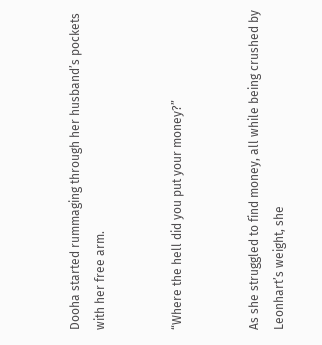Dooha started rummaging through her husband’s pockets with her free arm.


“Where the hell did you put your money?”


As she struggled to find money, all while being crushed by Leonhart’s weight, she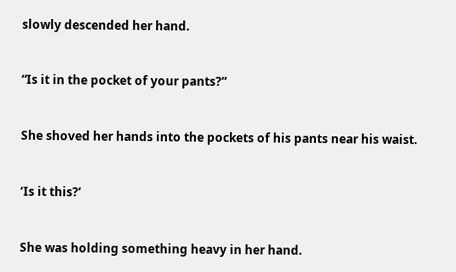slowly descended her hand.


“Is it in the pocket of your pants?”


She shoved her hands into the pockets of his pants near his waist.


‘Is it this?’


She was holding something heavy in her hand.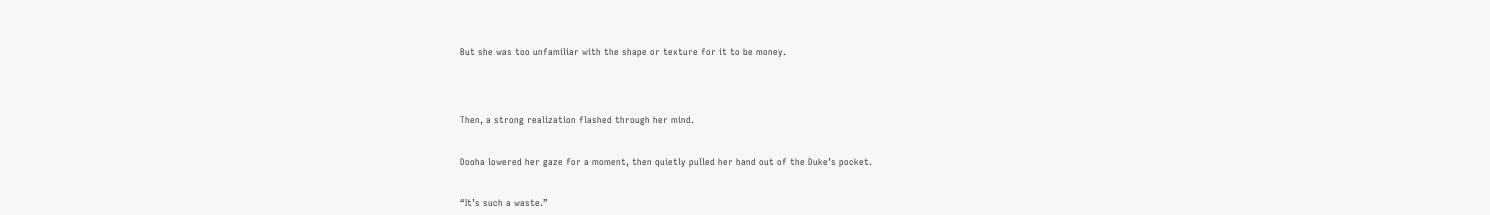But she was too unfamiliar with the shape or texture for it to be money.




Then, a strong realization flashed through her mind.


Dooha lowered her gaze for a moment, then quietly pulled her hand out of the Duke’s pocket.


“It’s such a waste.”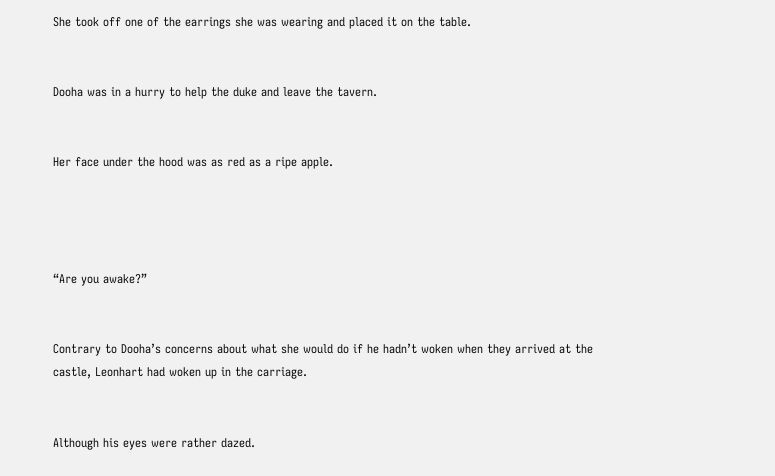She took off one of the earrings she was wearing and placed it on the table.


Dooha was in a hurry to help the duke and leave the tavern.


Her face under the hood was as red as a ripe apple.




“Are you awake?”


Contrary to Dooha’s concerns about what she would do if he hadn’t woken when they arrived at the castle, Leonhart had woken up in the carriage.


Although his eyes were rather dazed.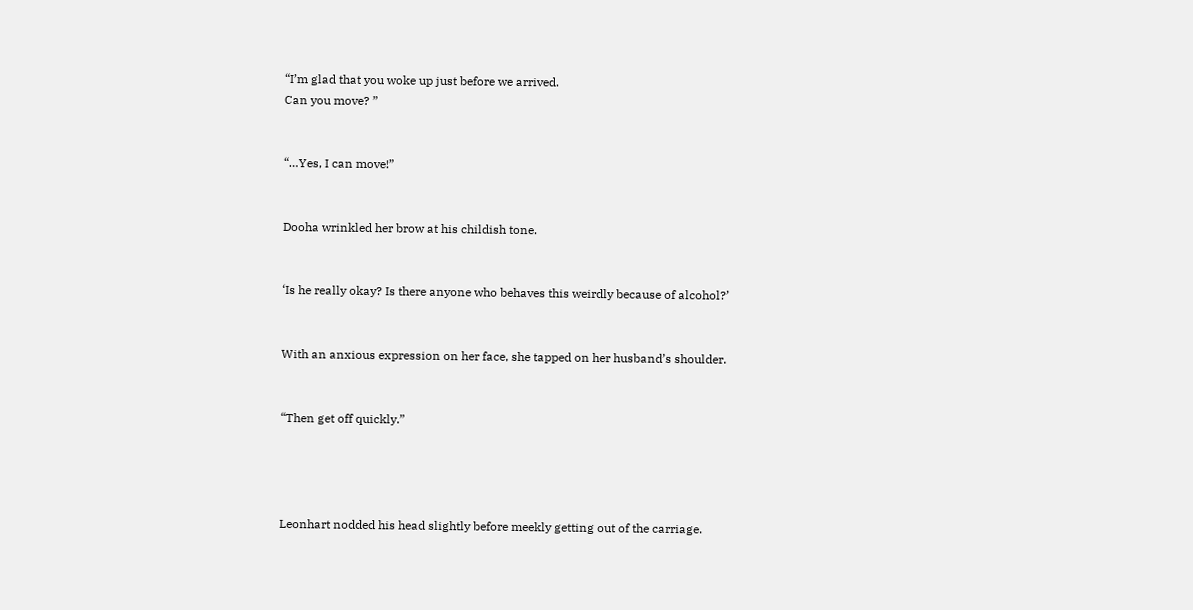“I’m glad that you woke up just before we arrived.
Can you move? ”


“…Yes, I can move!”


Dooha wrinkled her brow at his childish tone.


‘Is he really okay? Is there anyone who behaves this weirdly because of alcohol?’


With an anxious expression on her face, she tapped on her husband’s shoulder.


“Then get off quickly.”




Leonhart nodded his head slightly before meekly getting out of the carriage.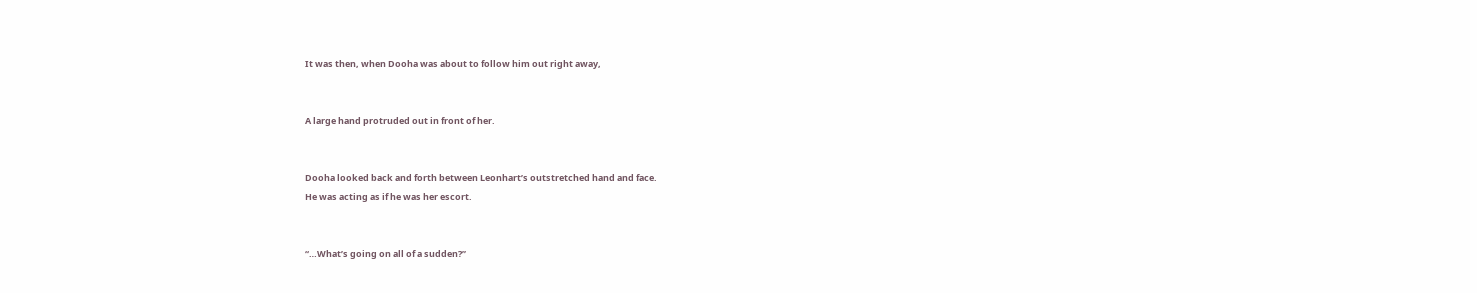It was then, when Dooha was about to follow him out right away,


A large hand protruded out in front of her.


Dooha looked back and forth between Leonhart’s outstretched hand and face.
He was acting as if he was her escort.


“…What’s going on all of a sudden?”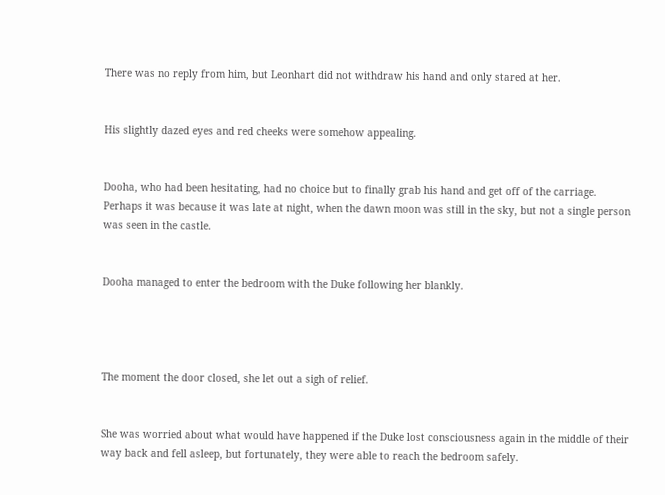There was no reply from him, but Leonhart did not withdraw his hand and only stared at her.


His slightly dazed eyes and red cheeks were somehow appealing.


Dooha, who had been hesitating, had no choice but to finally grab his hand and get off of the carriage.
Perhaps it was because it was late at night, when the dawn moon was still in the sky, but not a single person was seen in the castle.


Dooha managed to enter the bedroom with the Duke following her blankly.




The moment the door closed, she let out a sigh of relief.


She was worried about what would have happened if the Duke lost consciousness again in the middle of their way back and fell asleep, but fortunately, they were able to reach the bedroom safely.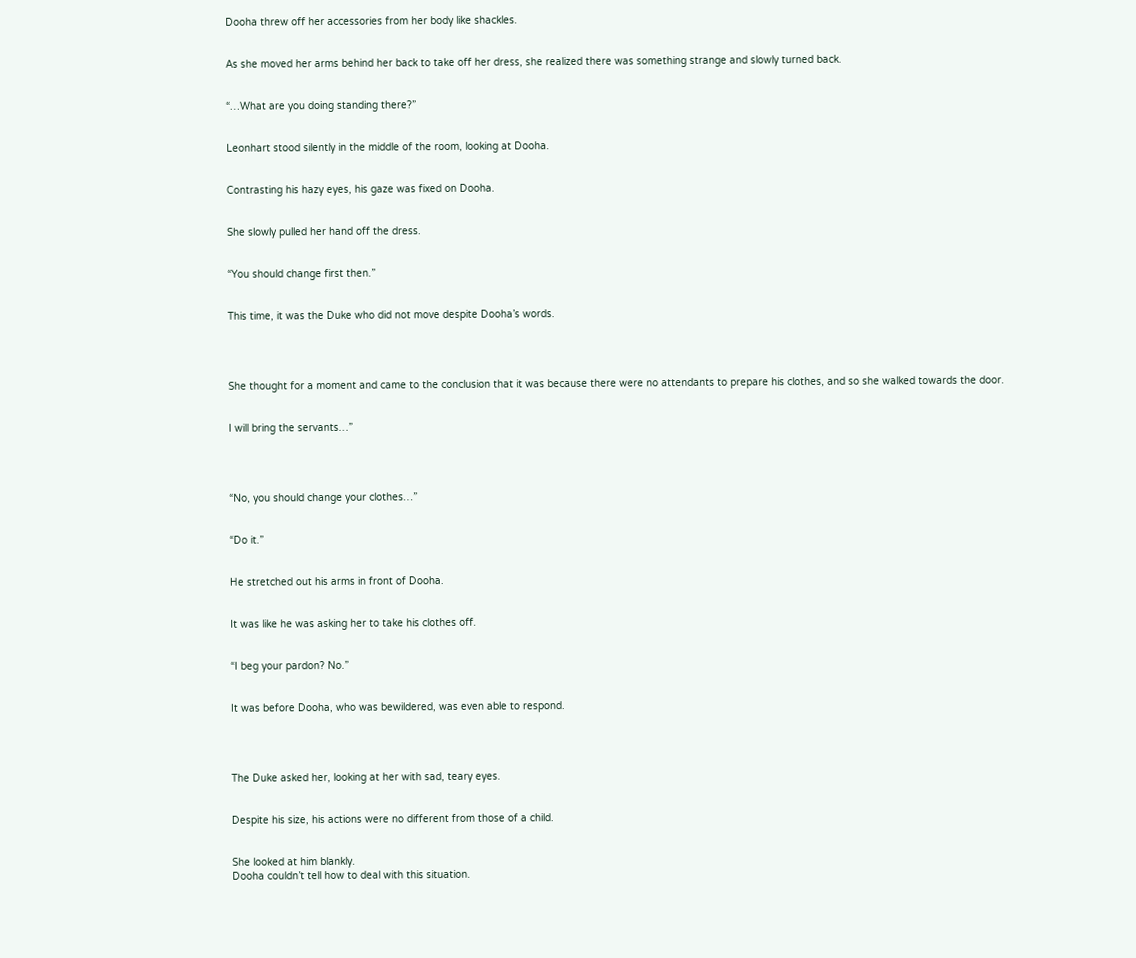Dooha threw off her accessories from her body like shackles.


As she moved her arms behind her back to take off her dress, she realized there was something strange and slowly turned back.


“…What are you doing standing there?”


Leonhart stood silently in the middle of the room, looking at Dooha.


Contrasting his hazy eyes, his gaze was fixed on Dooha.


She slowly pulled her hand off the dress.


“You should change first then.”


This time, it was the Duke who did not move despite Dooha’s words.




She thought for a moment and came to the conclusion that it was because there were no attendants to prepare his clothes, and so she walked towards the door.


I will bring the servants…”




“No, you should change your clothes…”


“Do it.”


He stretched out his arms in front of Dooha.


It was like he was asking her to take his clothes off.


“I beg your pardon? No.”


It was before Dooha, who was bewildered, was even able to respond.




The Duke asked her, looking at her with sad, teary eyes.


Despite his size, his actions were no different from those of a child.


She looked at him blankly.
Dooha couldn’t tell how to deal with this situation.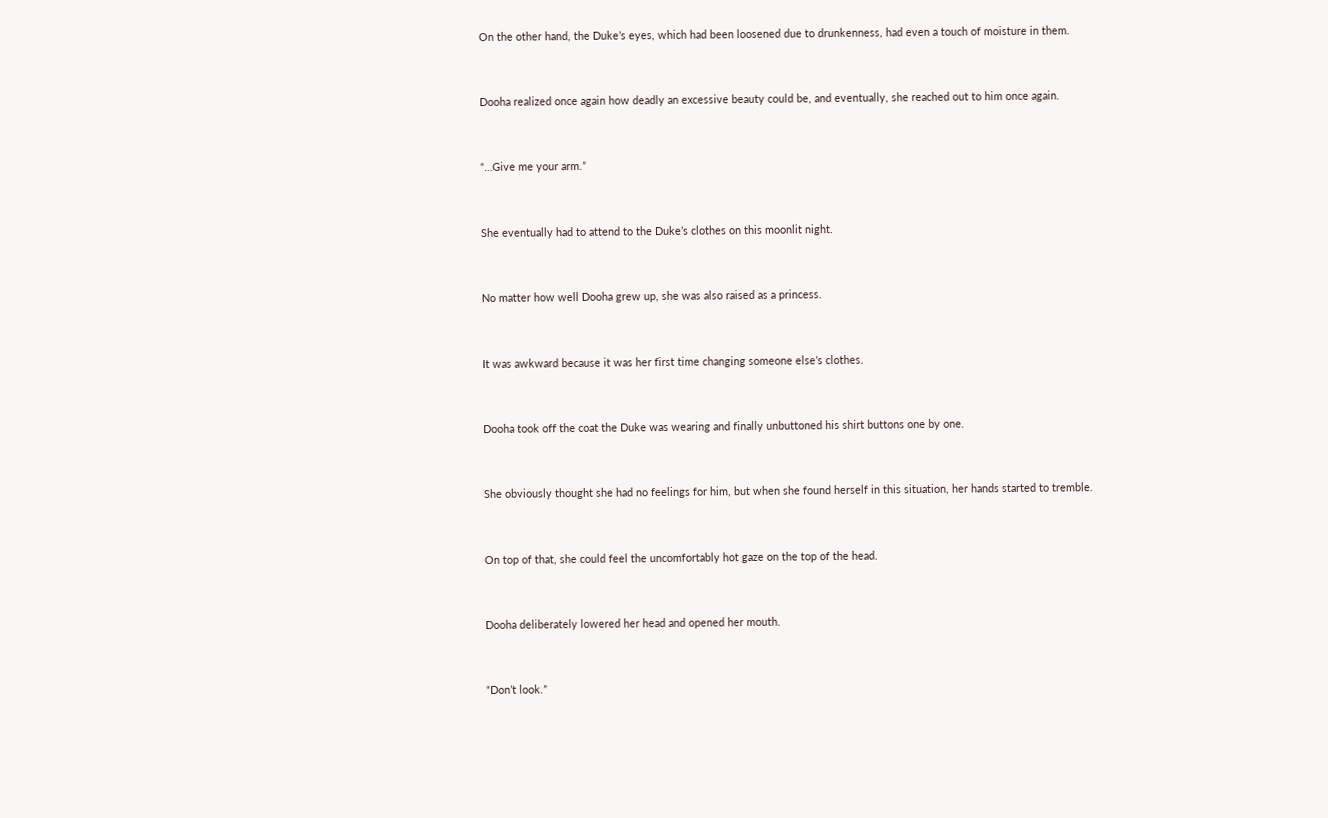On the other hand, the Duke’s eyes, which had been loosened due to drunkenness, had even a touch of moisture in them.


Dooha realized once again how deadly an excessive beauty could be, and eventually, she reached out to him once again.


“…Give me your arm.”


She eventually had to attend to the Duke’s clothes on this moonlit night.


No matter how well Dooha grew up, she was also raised as a princess.


It was awkward because it was her first time changing someone else’s clothes.


Dooha took off the coat the Duke was wearing and finally unbuttoned his shirt buttons one by one.


She obviously thought she had no feelings for him, but when she found herself in this situation, her hands started to tremble.


On top of that, she could feel the uncomfortably hot gaze on the top of the head.


Dooha deliberately lowered her head and opened her mouth.


“Don’t look.”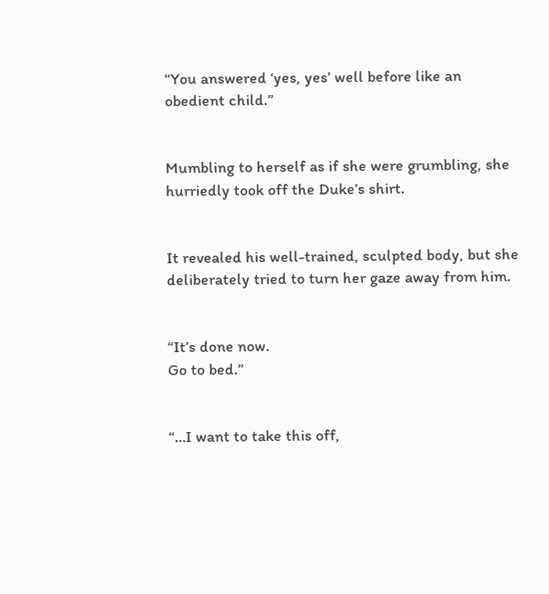“You answered ‘yes, yes’ well before like an obedient child.”


Mumbling to herself as if she were grumbling, she hurriedly took off the Duke’s shirt.


It revealed his well-trained, sculpted body, but she deliberately tried to turn her gaze away from him.


“It’s done now.
Go to bed.”


“…I want to take this off,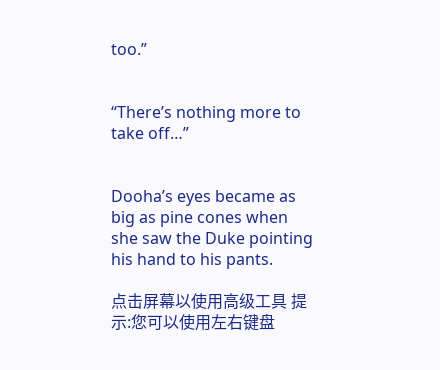too.”


“There’s nothing more to take off…”


Dooha’s eyes became as big as pine cones when she saw the Duke pointing his hand to his pants.

点击屏幕以使用高级工具 提示:您可以使用左右键盘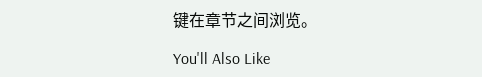键在章节之间浏览。

You'll Also Like